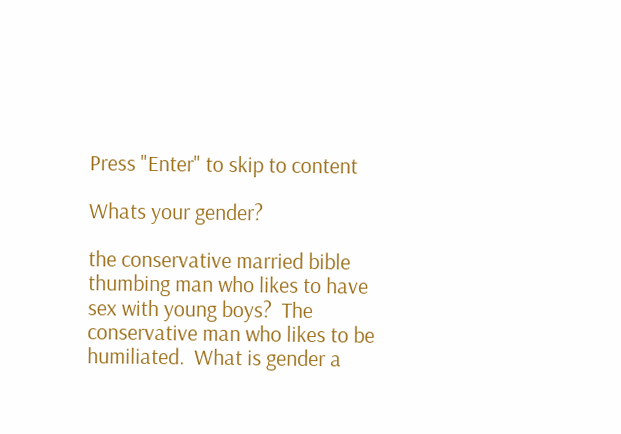Press "Enter" to skip to content

Whats your gender?

the conservative married bible thumbing man who likes to have sex with young boys?  The conservative man who likes to be humiliated.  What is gender a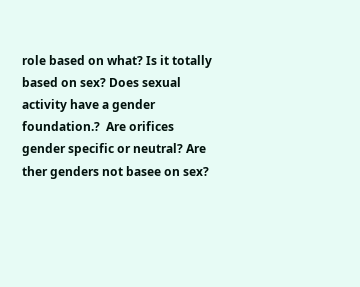role based on what? Is it totally based on sex? Does sexual activity have a gender foundation.?  Are orifices gender specific or neutral? Are ther genders not basee on sex?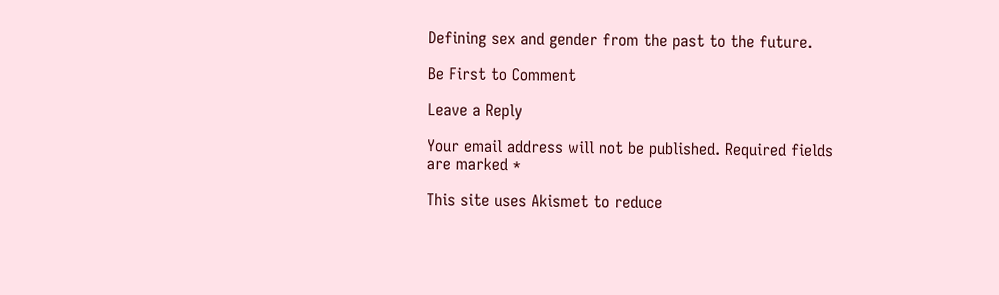Defining sex and gender from the past to the future.

Be First to Comment

Leave a Reply

Your email address will not be published. Required fields are marked *

This site uses Akismet to reduce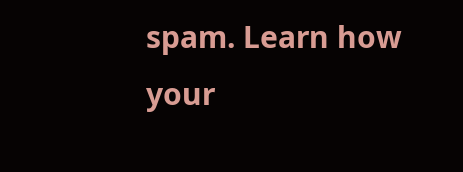spam. Learn how your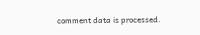comment data is processed.